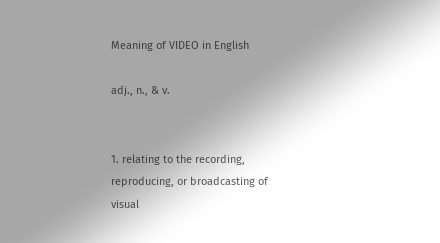Meaning of VIDEO in English

adj., n., & v.


1. relating to the recording, reproducing, or broadcasting of visual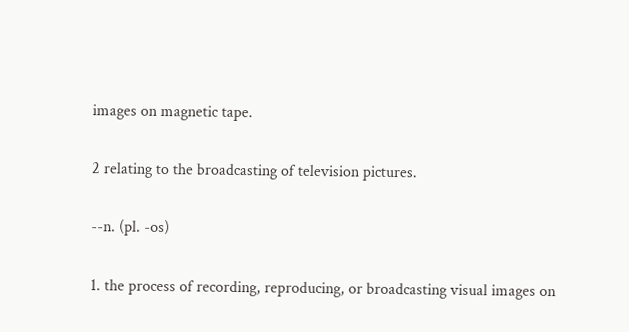images on magnetic tape.

2 relating to the broadcasting of television pictures.

--n. (pl. -os)

1. the process of recording, reproducing, or broadcasting visual images on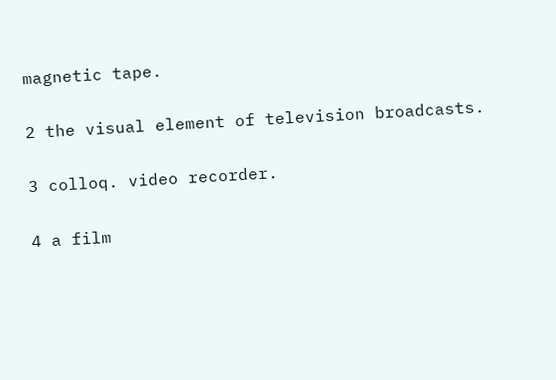magnetic tape.

2 the visual element of television broadcasts.

3 colloq. video recorder.

4 a film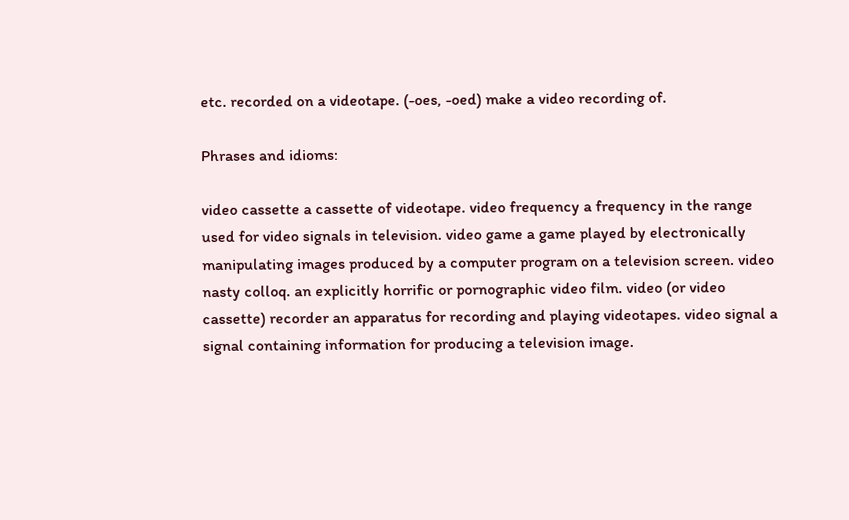etc. recorded on a videotape. (-oes, -oed) make a video recording of.

Phrases and idioms:

video cassette a cassette of videotape. video frequency a frequency in the range used for video signals in television. video game a game played by electronically manipulating images produced by a computer program on a television screen. video nasty colloq. an explicitly horrific or pornographic video film. video (or video cassette) recorder an apparatus for recording and playing videotapes. video signal a signal containing information for producing a television image.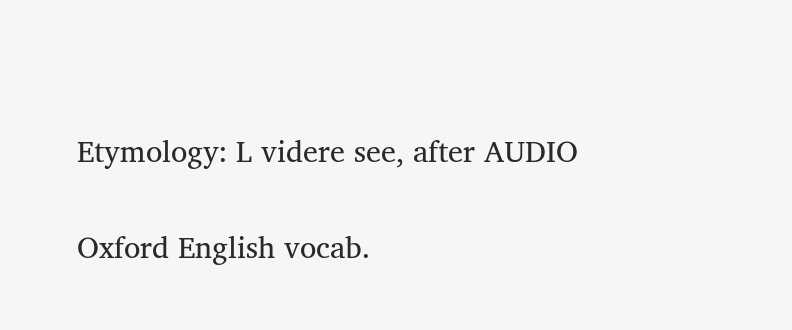Etymology: L videre see, after AUDIO

Oxford English vocab.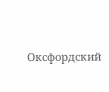Оксфордский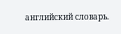английский словарь.